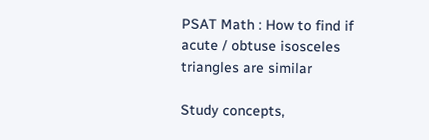PSAT Math : How to find if acute / obtuse isosceles triangles are similar

Study concepts,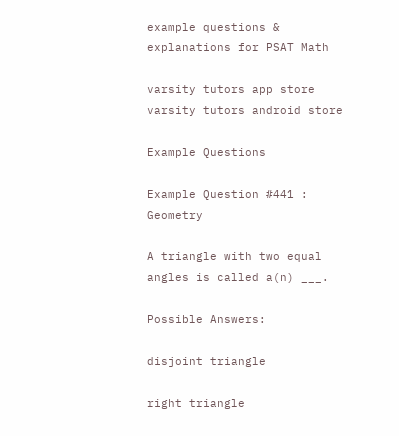example questions & explanations for PSAT Math

varsity tutors app store varsity tutors android store

Example Questions

Example Question #441 : Geometry

A triangle with two equal angles is called a(n) ___.

Possible Answers:

disjoint triangle

right triangle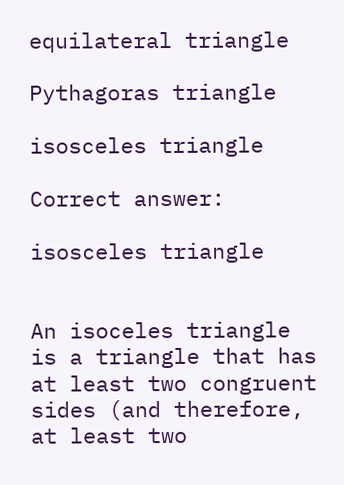equilateral triangle

Pythagoras triangle

isosceles triangle

Correct answer:

isosceles triangle


An isoceles triangle is a triangle that has at least two congruent sides (and therefore, at least two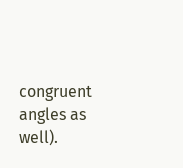congruent angles as well).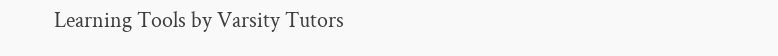Learning Tools by Varsity Tutors